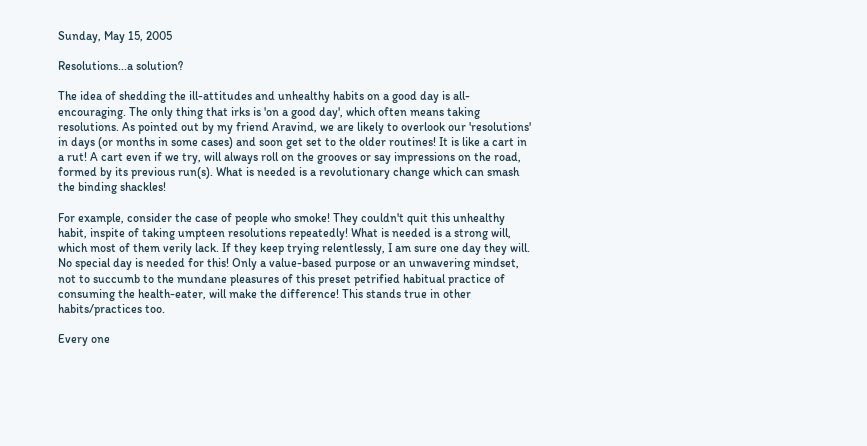Sunday, May 15, 2005

Resolutions...a solution?

The idea of shedding the ill-attitudes and unhealthy habits on a good day is all-encouraging. The only thing that irks is 'on a good day', which often means taking resolutions. As pointed out by my friend Aravind, we are likely to overlook our 'resolutions' in days (or months in some cases) and soon get set to the older routines! It is like a cart in a rut! A cart even if we try, will always roll on the grooves or say impressions on the road, formed by its previous run(s). What is needed is a revolutionary change which can smash the binding shackles!

For example, consider the case of people who smoke! They couldn't quit this unhealthy habit, inspite of taking umpteen resolutions repeatedly! What is needed is a strong will, which most of them verily lack. If they keep trying relentlessly, I am sure one day they will. No special day is needed for this! Only a value-based purpose or an unwavering mindset, not to succumb to the mundane pleasures of this preset petrified habitual practice of consuming the health-eater, will make the difference! This stands true in other habits/practices too.

Every one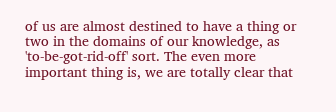of us are almost destined to have a thing or two in the domains of our knowledge, as 'to-be-got-rid-off' sort. The even more important thing is, we are totally clear that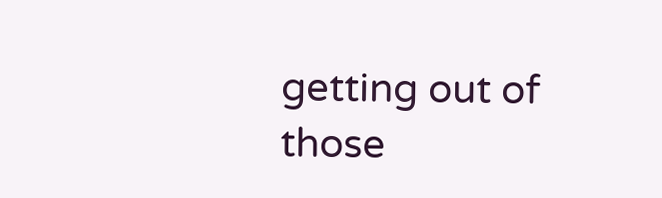getting out of those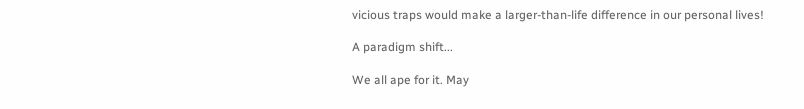vicious traps would make a larger-than-life difference in our personal lives!

A paradigm shift...

We all ape for it. May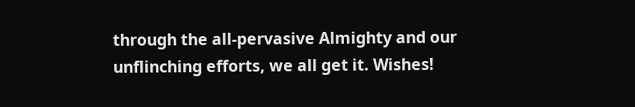through the all-pervasive Almighty and our unflinching efforts, we all get it. Wishes!